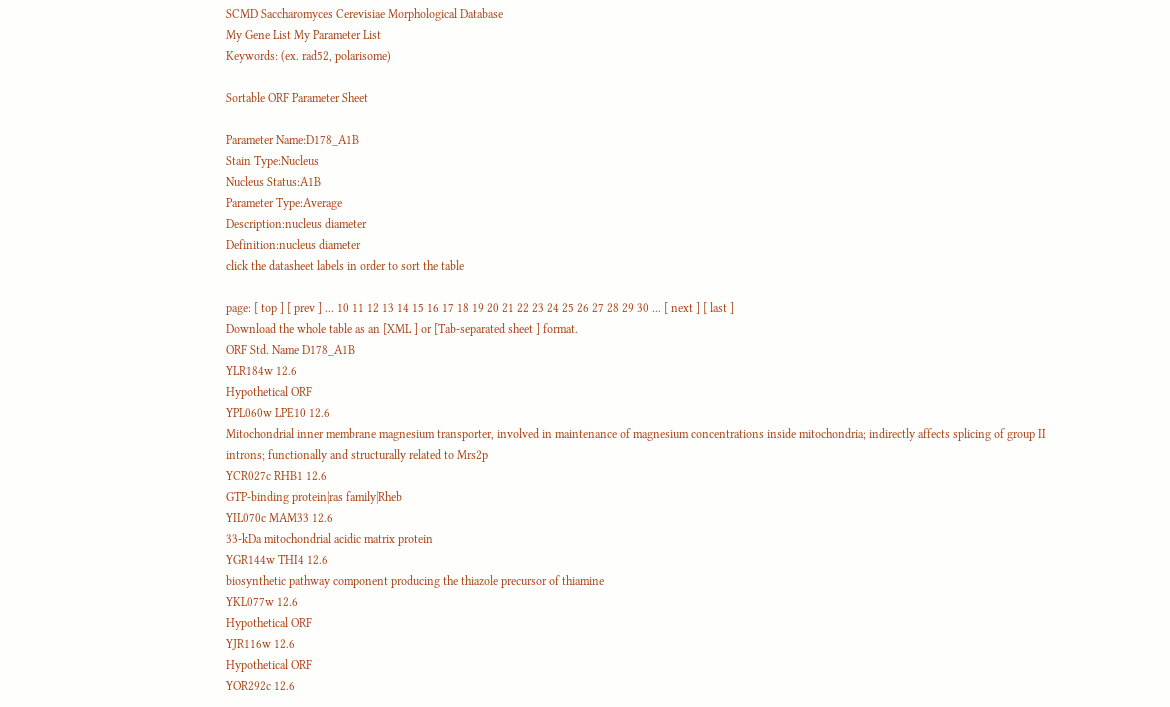SCMD Saccharomyces Cerevisiae Morphological Database
My Gene List My Parameter List
Keywords: (ex. rad52, polarisome)

Sortable ORF Parameter Sheet

Parameter Name:D178_A1B
Stain Type:Nucleus
Nucleus Status:A1B
Parameter Type:Average
Description:nucleus diameter
Definition:nucleus diameter
click the datasheet labels in order to sort the table

page: [ top ] [ prev ] ... 10 11 12 13 14 15 16 17 18 19 20 21 22 23 24 25 26 27 28 29 30 ... [ next ] [ last ]
Download the whole table as an [XML ] or [Tab-separated sheet ] format.
ORF Std. Name D178_A1B
YLR184w 12.6
Hypothetical ORF
YPL060w LPE10 12.6
Mitochondrial inner membrane magnesium transporter, involved in maintenance of magnesium concentrations inside mitochondria; indirectly affects splicing of group II introns; functionally and structurally related to Mrs2p
YCR027c RHB1 12.6
GTP-binding protein|ras family|Rheb
YIL070c MAM33 12.6
33-kDa mitochondrial acidic matrix protein
YGR144w THI4 12.6
biosynthetic pathway component producing the thiazole precursor of thiamine
YKL077w 12.6
Hypothetical ORF
YJR116w 12.6
Hypothetical ORF
YOR292c 12.6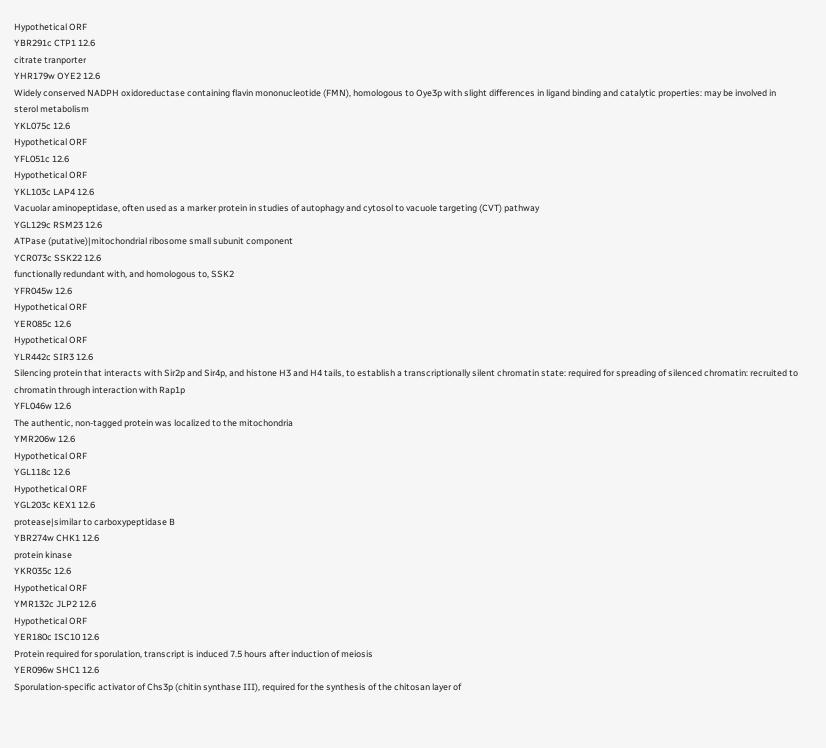Hypothetical ORF
YBR291c CTP1 12.6
citrate tranporter
YHR179w OYE2 12.6
Widely conserved NADPH oxidoreductase containing flavin mononucleotide (FMN), homologous to Oye3p with slight differences in ligand binding and catalytic properties: may be involved in sterol metabolism
YKL075c 12.6
Hypothetical ORF
YFL051c 12.6
Hypothetical ORF
YKL103c LAP4 12.6
Vacuolar aminopeptidase, often used as a marker protein in studies of autophagy and cytosol to vacuole targeting (CVT) pathway
YGL129c RSM23 12.6
ATPase (putative)|mitochondrial ribosome small subunit component
YCR073c SSK22 12.6
functionally redundant with, and homologous to, SSK2
YFR045w 12.6
Hypothetical ORF
YER085c 12.6
Hypothetical ORF
YLR442c SIR3 12.6
Silencing protein that interacts with Sir2p and Sir4p, and histone H3 and H4 tails, to establish a transcriptionally silent chromatin state: required for spreading of silenced chromatin: recruited to chromatin through interaction with Rap1p
YFL046w 12.6
The authentic, non-tagged protein was localized to the mitochondria
YMR206w 12.6
Hypothetical ORF
YGL118c 12.6
Hypothetical ORF
YGL203c KEX1 12.6
protease|similar to carboxypeptidase B
YBR274w CHK1 12.6
protein kinase
YKR035c 12.6
Hypothetical ORF
YMR132c JLP2 12.6
Hypothetical ORF
YER180c ISC10 12.6
Protein required for sporulation, transcript is induced 7.5 hours after induction of meiosis
YER096w SHC1 12.6
Sporulation-specific activator of Chs3p (chitin synthase III), required for the synthesis of the chitosan layer of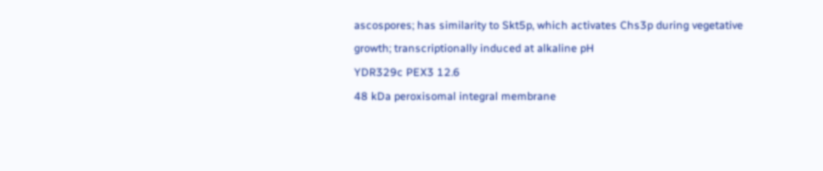ascospores; has similarity to Skt5p, which activates Chs3p during vegetative growth; transcriptionally induced at alkaline pH
YDR329c PEX3 12.6
48 kDa peroxisomal integral membrane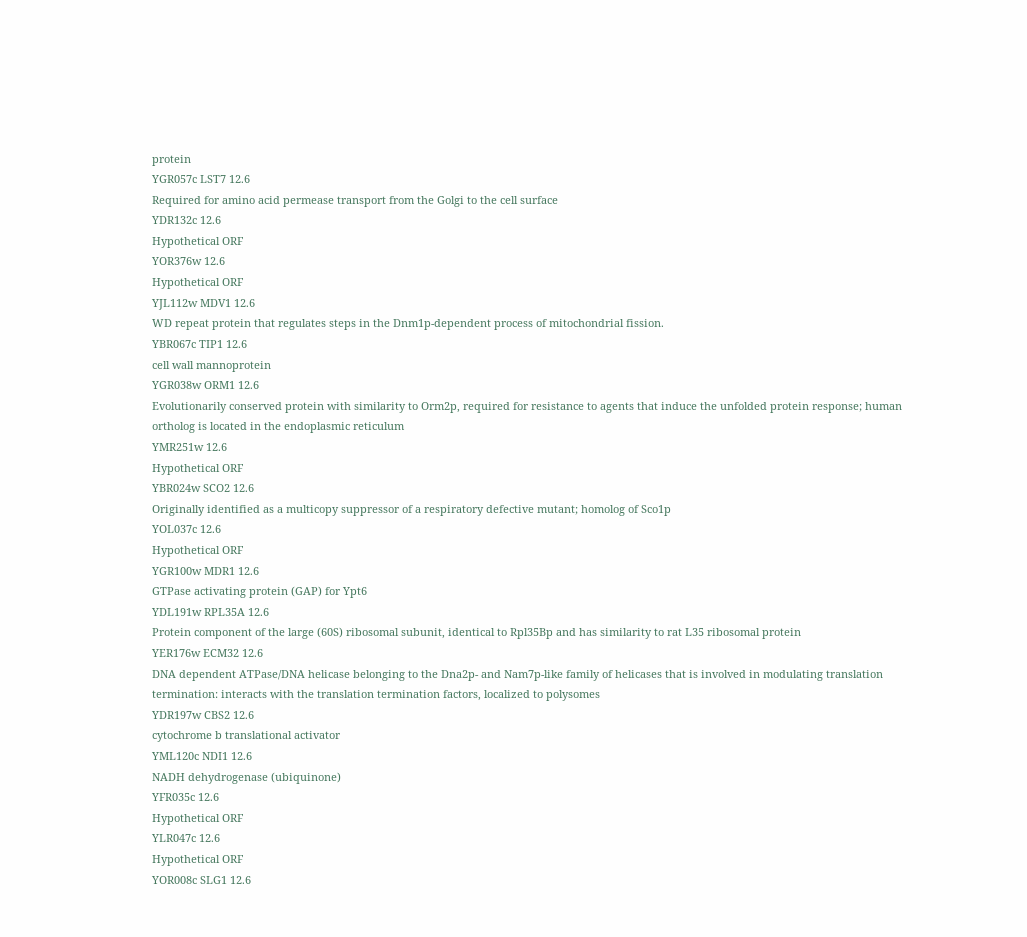protein
YGR057c LST7 12.6
Required for amino acid permease transport from the Golgi to the cell surface
YDR132c 12.6
Hypothetical ORF
YOR376w 12.6
Hypothetical ORF
YJL112w MDV1 12.6
WD repeat protein that regulates steps in the Dnm1p-dependent process of mitochondrial fission.
YBR067c TIP1 12.6
cell wall mannoprotein
YGR038w ORM1 12.6
Evolutionarily conserved protein with similarity to Orm2p, required for resistance to agents that induce the unfolded protein response; human ortholog is located in the endoplasmic reticulum
YMR251w 12.6
Hypothetical ORF
YBR024w SCO2 12.6
Originally identified as a multicopy suppressor of a respiratory defective mutant; homolog of Sco1p
YOL037c 12.6
Hypothetical ORF
YGR100w MDR1 12.6
GTPase activating protein (GAP) for Ypt6
YDL191w RPL35A 12.6
Protein component of the large (60S) ribosomal subunit, identical to Rpl35Bp and has similarity to rat L35 ribosomal protein
YER176w ECM32 12.6
DNA dependent ATPase/DNA helicase belonging to the Dna2p- and Nam7p-like family of helicases that is involved in modulating translation termination: interacts with the translation termination factors, localized to polysomes
YDR197w CBS2 12.6
cytochrome b translational activator
YML120c NDI1 12.6
NADH dehydrogenase (ubiquinone)
YFR035c 12.6
Hypothetical ORF
YLR047c 12.6
Hypothetical ORF
YOR008c SLG1 12.6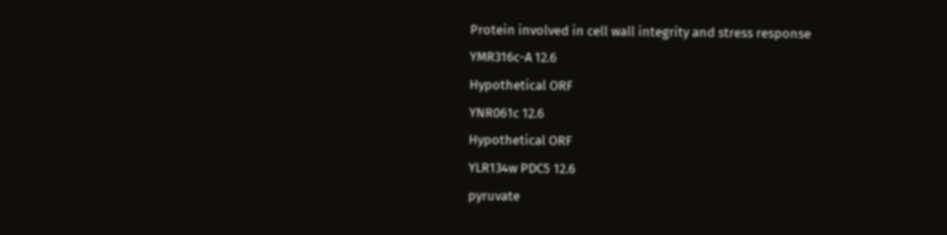Protein involved in cell wall integrity and stress response
YMR316c-A 12.6
Hypothetical ORF
YNR061c 12.6
Hypothetical ORF
YLR134w PDC5 12.6
pyruvate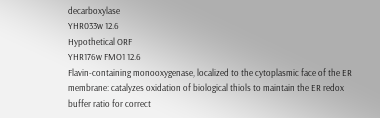decarboxylase
YHR033w 12.6
Hypothetical ORF
YHR176w FMO1 12.6
Flavin-containing monooxygenase, localized to the cytoplasmic face of the ER membrane: catalyzes oxidation of biological thiols to maintain the ER redox buffer ratio for correct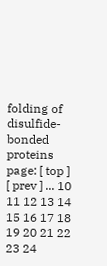folding of disulfide-bonded proteins
page: [ top ] [ prev ] ... 10 11 12 13 14 15 16 17 18 19 20 21 22 23 24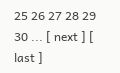25 26 27 28 29 30 ... [ next ] [ last ]